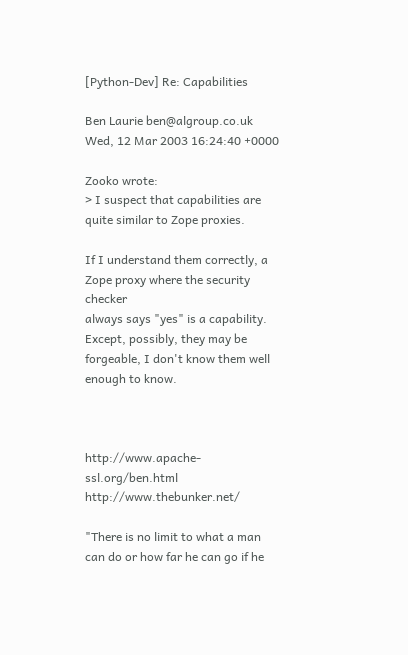[Python-Dev] Re: Capabilities

Ben Laurie ben@algroup.co.uk
Wed, 12 Mar 2003 16:24:40 +0000

Zooko wrote:
> I suspect that capabilities are quite similar to Zope proxies.

If I understand them correctly, a Zope proxy where the security checker
always says "yes" is a capability. Except, possibly, they may be
forgeable, I don't know them well enough to know.



http://www.apache-ssl.org/ben.html       http://www.thebunker.net/

"There is no limit to what a man can do or how far he can go if he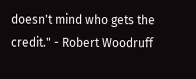doesn't mind who gets the credit." - Robert Woodruff